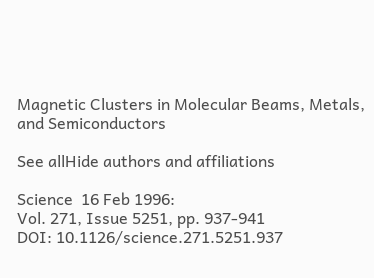Magnetic Clusters in Molecular Beams, Metals, and Semiconductors

See allHide authors and affiliations

Science  16 Feb 1996:
Vol. 271, Issue 5251, pp. 937-941
DOI: 10.1126/science.271.5251.937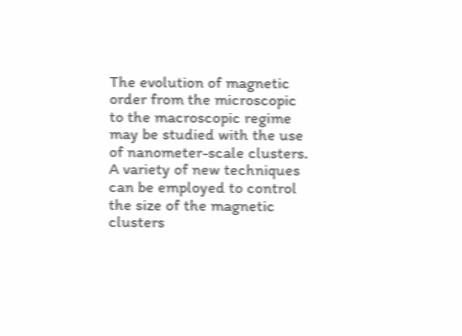The evolution of magnetic order from the microscopic to the macroscopic regime may be studied with the use of nanometer-scale clusters. A variety of new techniques can be employed to control the size of the magnetic clusters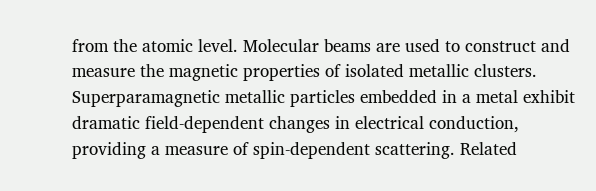from the atomic level. Molecular beams are used to construct and measure the magnetic properties of isolated metallic clusters. Superparamagnetic metallic particles embedded in a metal exhibit dramatic field-dependent changes in electrical conduction, providing a measure of spin-dependent scattering. Related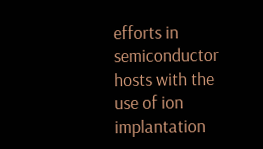efforts in semiconductor hosts with the use of ion implantation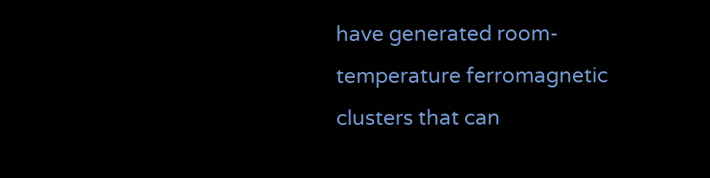have generated room-temperature ferromagnetic clusters that can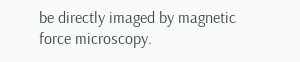be directly imaged by magnetic force microscopy.